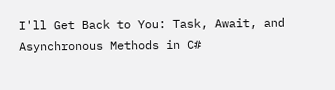I'll Get Back to You: Task, Await, and Asynchronous Methods in C#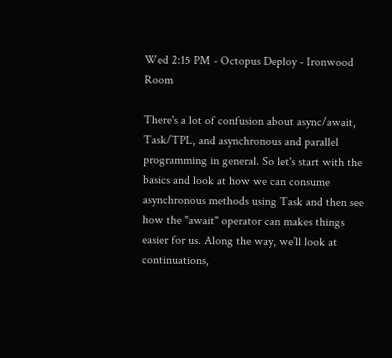Wed 2:15 PM - Octopus Deploy - Ironwood Room

There's a lot of confusion about async/await, Task/TPL, and asynchronous and parallel programming in general. So let's start with the basics and look at how we can consume asynchronous methods using Task and then see how the "await" operator can makes things easier for us. Along the way, we’ll look at continuations,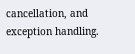cancellation, and exception handling.